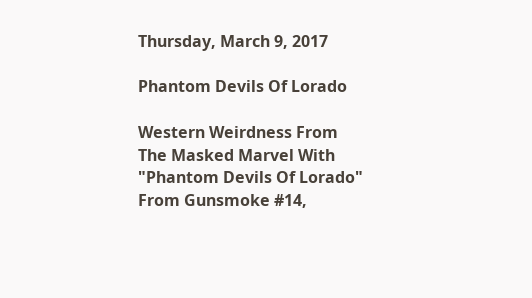Thursday, March 9, 2017

Phantom Devils Of Lorado

Western Weirdness From
The Masked Marvel With
"Phantom Devils Of Lorado"
From Gunsmoke #14,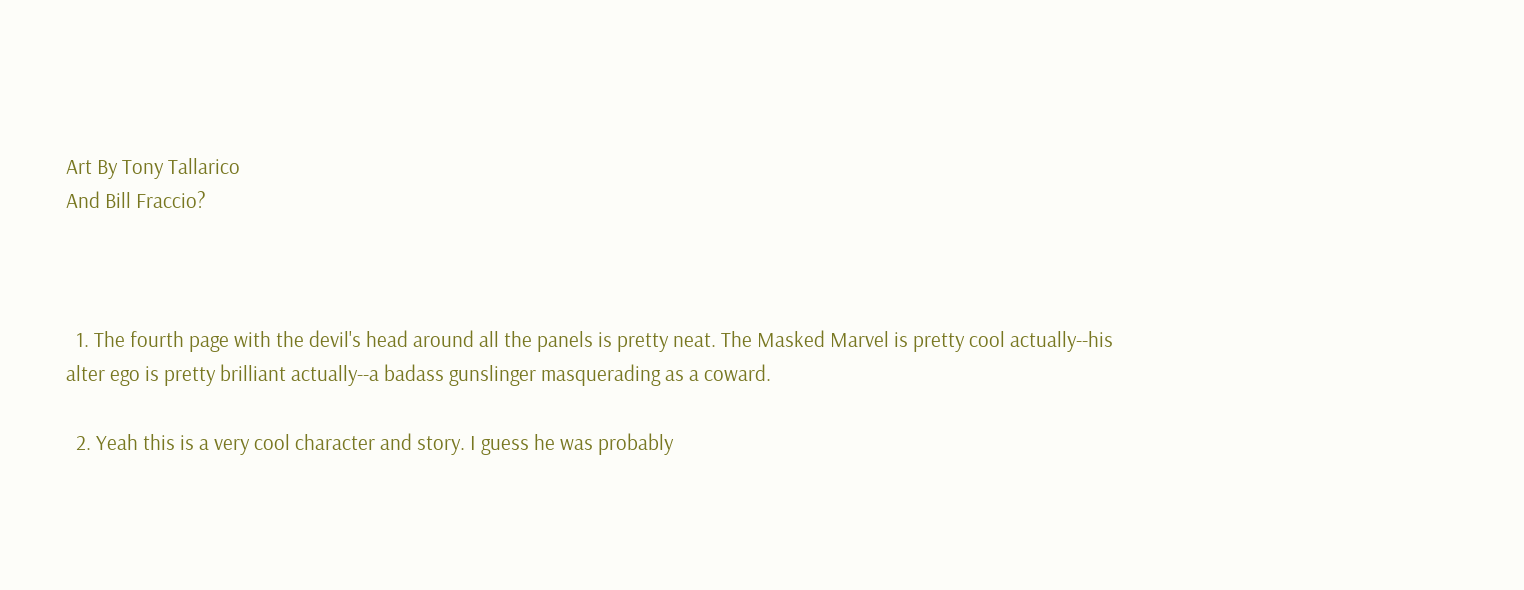Art By Tony Tallarico
And Bill Fraccio?



  1. The fourth page with the devil's head around all the panels is pretty neat. The Masked Marvel is pretty cool actually--his alter ego is pretty brilliant actually--a badass gunslinger masquerading as a coward.

  2. Yeah this is a very cool character and story. I guess he was probably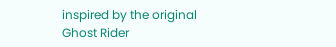inspired by the original Ghost Rider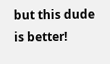but this dude is better!